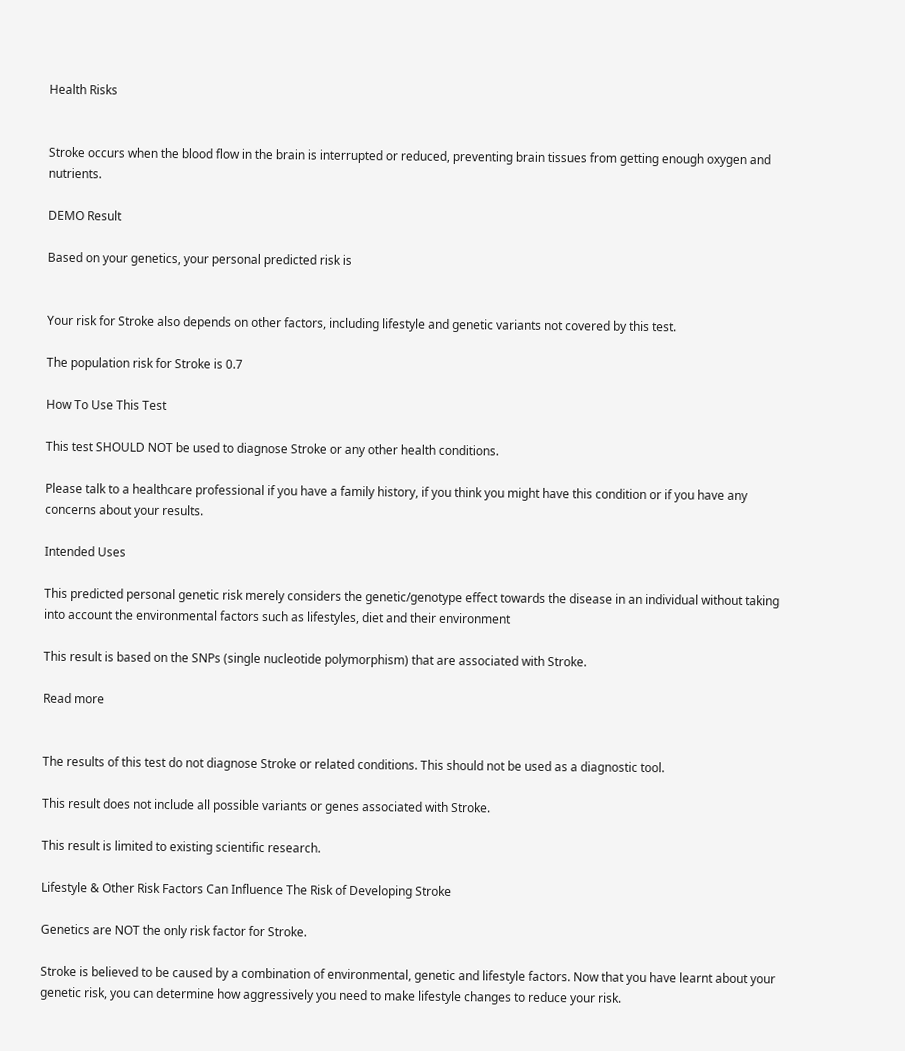Health Risks


Stroke occurs when the blood flow in the brain is interrupted or reduced, preventing brain tissues from getting enough oxygen and nutrients.

DEMO Result

Based on your genetics, your personal predicted risk is


Your risk for Stroke also depends on other factors, including lifestyle and genetic variants not covered by this test.

The population risk for Stroke is 0.7

How To Use This Test

This test SHOULD NOT be used to diagnose Stroke or any other health conditions.

Please talk to a healthcare professional if you have a family history, if you think you might have this condition or if you have any concerns about your results.

Intended Uses

This predicted personal genetic risk merely considers the genetic/genotype effect towards the disease in an individual without taking into account the environmental factors such as lifestyles, diet and their environment

This result is based on the SNPs (single nucleotide polymorphism) that are associated with Stroke.

Read more


The results of this test do not diagnose Stroke or related conditions. This should not be used as a diagnostic tool.

This result does not include all possible variants or genes associated with Stroke.

This result is limited to existing scientific research.

Lifestyle & Other Risk Factors Can Influence The Risk of Developing Stroke

Genetics are NOT the only risk factor for Stroke.

Stroke is believed to be caused by a combination of environmental, genetic and lifestyle factors. Now that you have learnt about your genetic risk, you can determine how aggressively you need to make lifestyle changes to reduce your risk.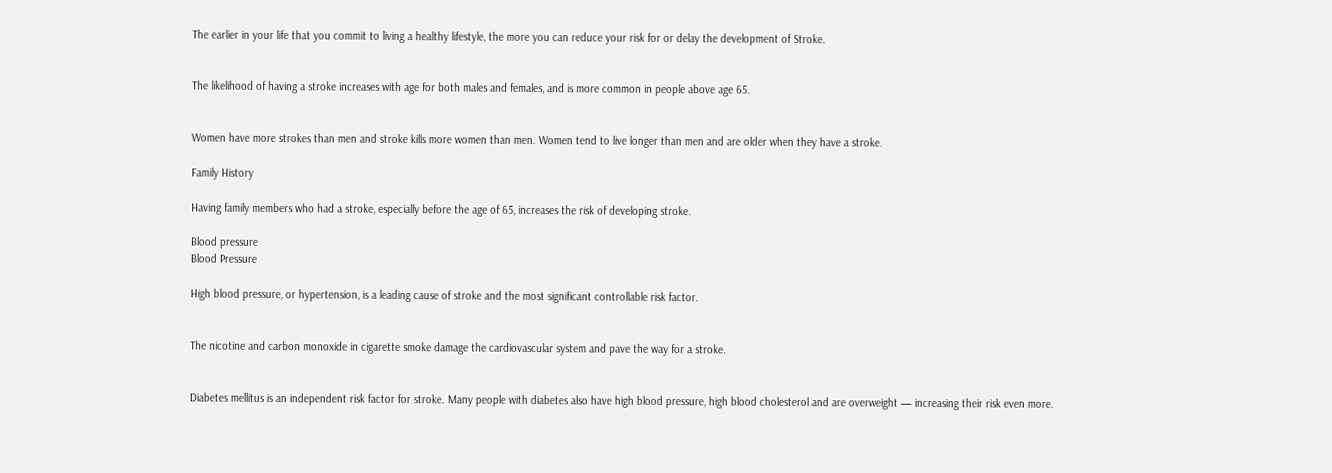The earlier in your life that you commit to living a healthy lifestyle, the more you can reduce your risk for or delay the development of Stroke.


The likelihood of having a stroke increases with age for both males and females, and is more common in people above age 65.


Women have more strokes than men and stroke kills more women than men. Women tend to live longer than men and are older when they have a stroke.

Family History

Having family members who had a stroke, especially before the age of 65, increases the risk of developing stroke.

Blood pressure
Blood Pressure

High blood pressure, or hypertension, is a leading cause of stroke and the most significant controllable risk factor.


The nicotine and carbon monoxide in cigarette smoke damage the cardiovascular system and pave the way for a stroke.


Diabetes mellitus is an independent risk factor for stroke. Many people with diabetes also have high blood pressure, high blood cholesterol and are overweight — increasing their risk even more.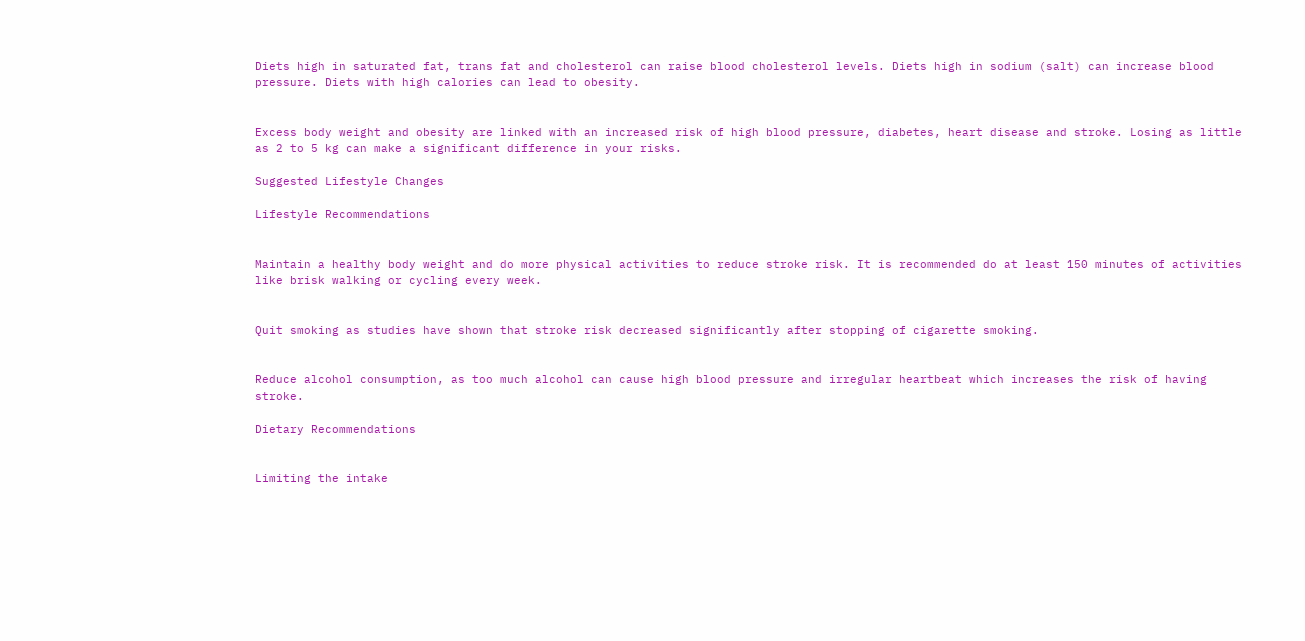Diets high in saturated fat, trans fat and cholesterol can raise blood cholesterol levels. Diets high in sodium (salt) can increase blood pressure. Diets with high calories can lead to obesity.


Excess body weight and obesity are linked with an increased risk of high blood pressure, diabetes, heart disease and stroke. Losing as little as 2 to 5 kg can make a significant difference in your risks.

Suggested Lifestyle Changes

Lifestyle Recommendations


Maintain a healthy body weight and do more physical activities to reduce stroke risk. It is recommended do at least 150 minutes of activities like brisk walking or cycling every week.


Quit smoking as studies have shown that stroke risk decreased significantly after stopping of cigarette smoking.


Reduce alcohol consumption, as too much alcohol can cause high blood pressure and irregular heartbeat which increases the risk of having stroke.

Dietary Recommendations


Limiting the intake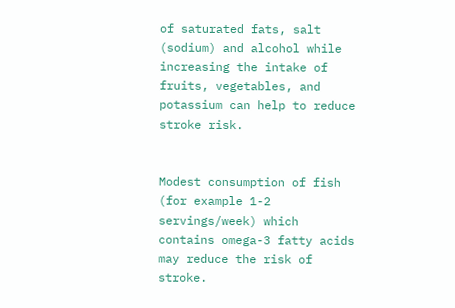of saturated fats, salt (sodium) and alcohol while increasing the intake of fruits, vegetables, and potassium can help to reduce stroke risk.


Modest consumption of fish (for example 1-2 servings/week) which contains omega-3 fatty acids may reduce the risk of stroke.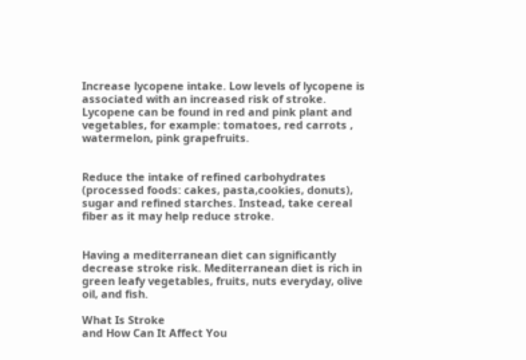Increase lycopene intake. Low levels of lycopene is associated with an increased risk of stroke. Lycopene can be found in red and pink plant and vegetables, for example: tomatoes, red carrots , watermelon, pink grapefruits.


Reduce the intake of refined carbohydrates (processed foods: cakes, pasta,cookies, donuts), sugar and refined starches. Instead, take cereal fiber as it may help reduce stroke.


Having a mediterranean diet can significantly decrease stroke risk. Mediterranean diet is rich in green leafy vegetables, fruits, nuts everyday, olive oil, and fish.

What Is Stroke
and How Can It Affect You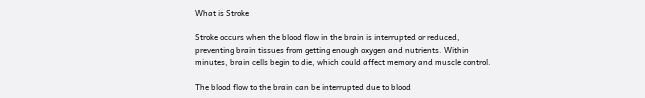What is Stroke

Stroke occurs when the blood flow in the brain is interrupted or reduced, preventing brain tissues from getting enough oxygen and nutrients. Within minutes, brain cells begin to die, which could affect memory and muscle control.

The blood flow to the brain can be interrupted due to blood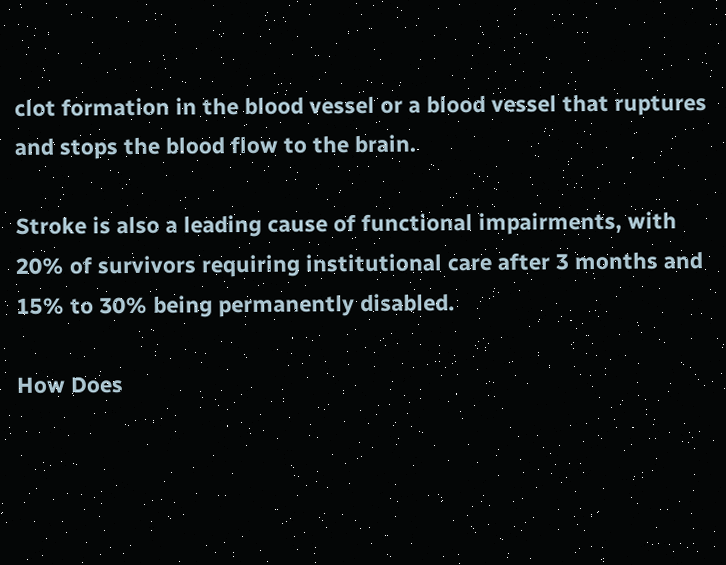clot formation in the blood vessel or a blood vessel that ruptures and stops the blood flow to the brain.

Stroke is also a leading cause of functional impairments, with 20% of survivors requiring institutional care after 3 months and 15% to 30% being permanently disabled.

How Does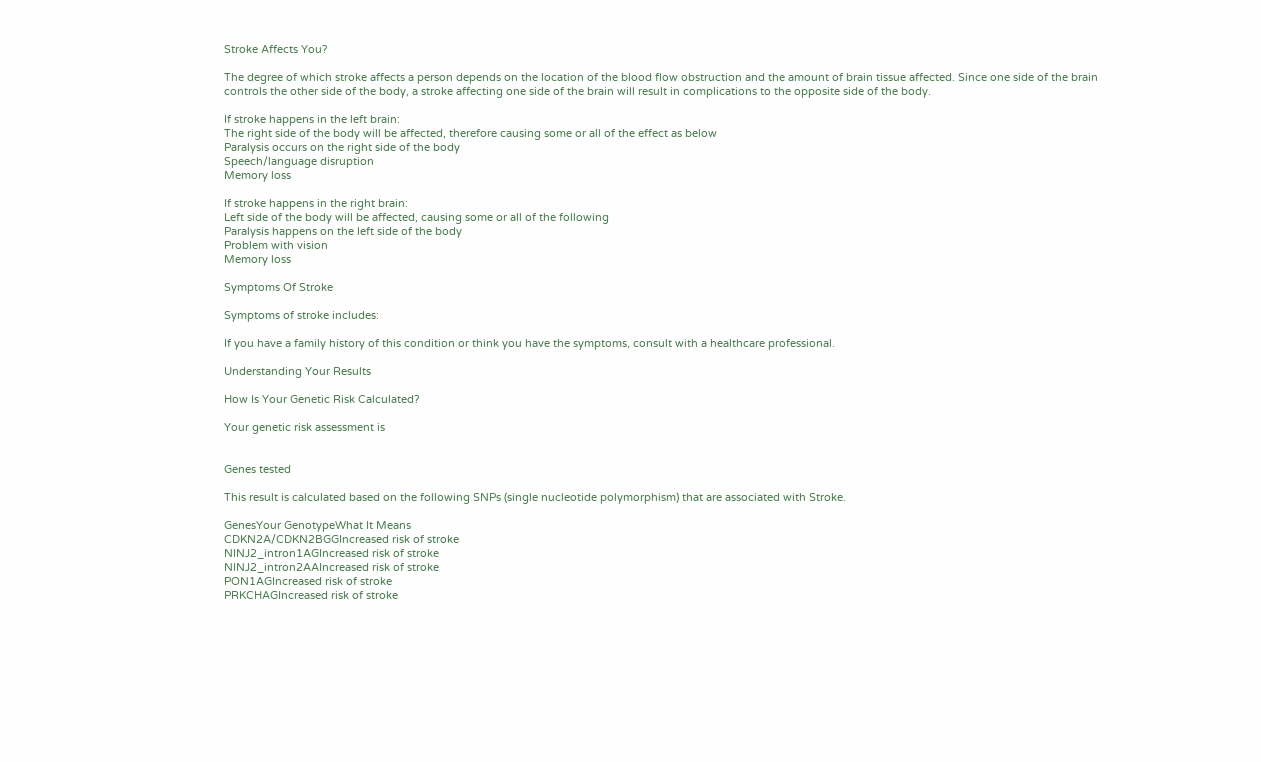Stroke Affects You?

The degree of which stroke affects a person depends on the location of the blood flow obstruction and the amount of brain tissue affected. Since one side of the brain controls the other side of the body, a stroke affecting one side of the brain will result in complications to the opposite side of the body.

If stroke happens in the left brain:
The right side of the body will be affected, therefore causing some or all of the effect as below
Paralysis occurs on the right side of the body
Speech/language disruption
Memory loss

If stroke happens in the right brain:
Left side of the body will be affected, causing some or all of the following
Paralysis happens on the left side of the body
Problem with vision
Memory loss

Symptoms Of Stroke

Symptoms of stroke includes:

If you have a family history of this condition or think you have the symptoms, consult with a healthcare professional.

Understanding Your Results

How Is Your Genetic Risk Calculated?

Your genetic risk assessment is


Genes tested

This result is calculated based on the following SNPs (single nucleotide polymorphism) that are associated with Stroke.

GenesYour GenotypeWhat It Means
CDKN2A/CDKN2BGGIncreased risk of stroke
NINJ2_intron1AGIncreased risk of stroke
NINJ2_intron2AAIncreased risk of stroke
PON1AGIncreased risk of stroke
PRKCHAGIncreased risk of stroke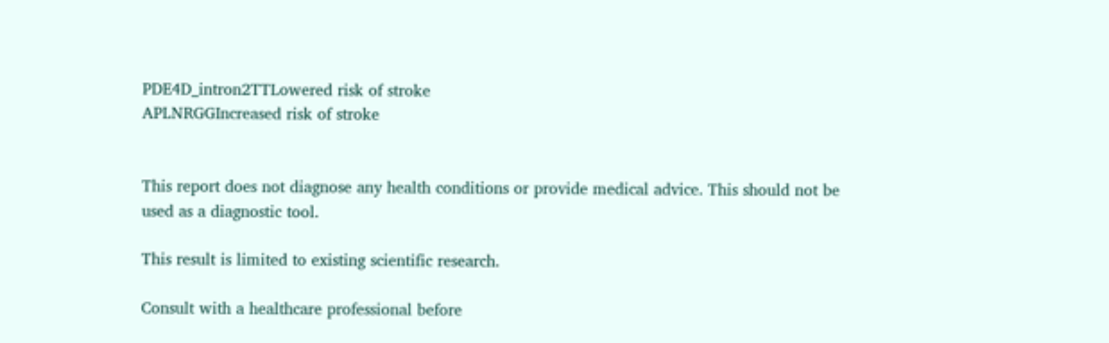PDE4D_intron2TTLowered risk of stroke
APLNRGGIncreased risk of stroke


This report does not diagnose any health conditions or provide medical advice. This should not be used as a diagnostic tool.

This result is limited to existing scientific research.

Consult with a healthcare professional before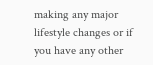making any major lifestyle changes or if you have any other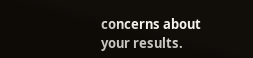concerns about your results.